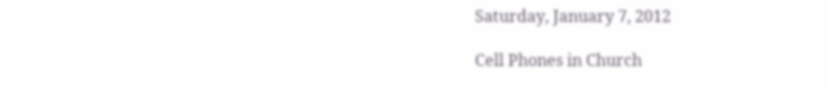Saturday, January 7, 2012

Cell Phones in Church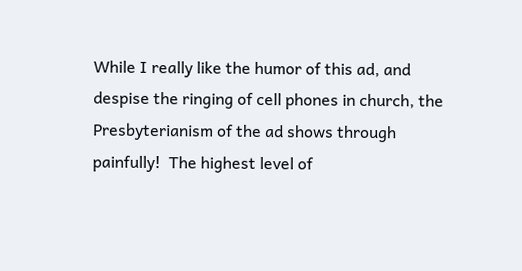While I really like the humor of this ad, and despise the ringing of cell phones in church, the Presbyterianism of the ad shows through painfully!  The highest level of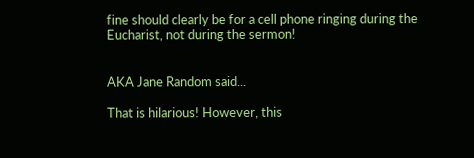fine should clearly be for a cell phone ringing during the Eucharist, not during the sermon!


AKA Jane Random said...

That is hilarious! However, this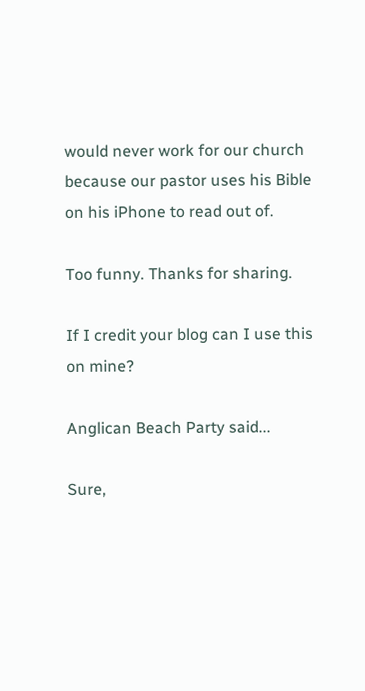would never work for our church because our pastor uses his Bible on his iPhone to read out of.

Too funny. Thanks for sharing.

If I credit your blog can I use this on mine?

Anglican Beach Party said...

Sure,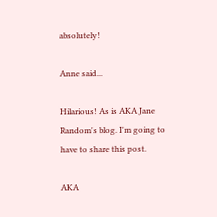absolutely!

Anne said...

Hilarious! As is AKA Jane Random's blog. I'm going to have to share this post.

AKA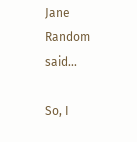Jane Random said...

So, I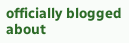officially blogged about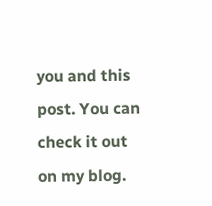you and this post. You can check it out on my blog.